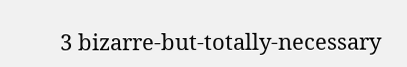3 bizarre-but-totally-necessary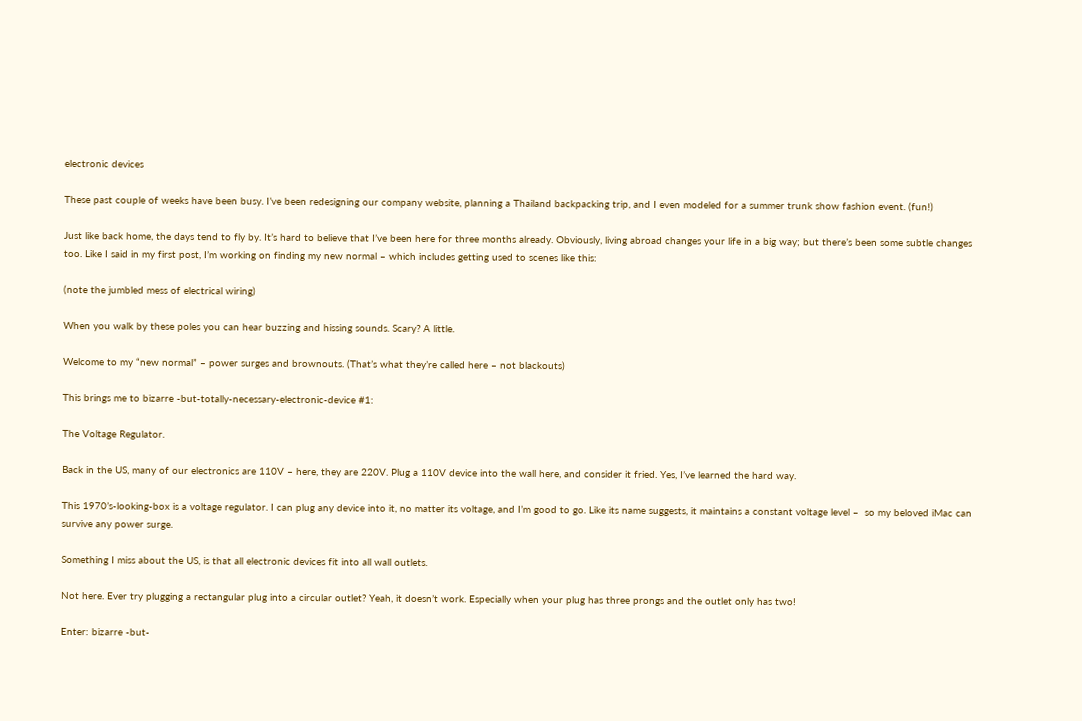electronic devices

These past couple of weeks have been busy. I’ve been redesigning our company website, planning a Thailand backpacking trip, and I even modeled for a summer trunk show fashion event. (fun!)

Just like back home, the days tend to fly by. It’s hard to believe that I’ve been here for three months already. Obviously, living abroad changes your life in a big way; but there’s been some subtle changes too. Like I said in my first post, I’m working on finding my new normal – which includes getting used to scenes like this:

(note the jumbled mess of electrical wiring)

When you walk by these poles you can hear buzzing and hissing sounds. Scary? A little.

Welcome to my “new normal” – power surges and brownouts. (That’s what they’re called here – not blackouts)

This brings me to bizarre -but-totally-necessary-electronic-device #1:

The Voltage Regulator.

Back in the US, many of our electronics are 110V – here, they are 220V. Plug a 110V device into the wall here, and consider it fried. Yes, I’ve learned the hard way.

This 1970’s-looking-box is a voltage regulator. I can plug any device into it, no matter its voltage, and I’m good to go. Like its name suggests, it maintains a constant voltage level –  so my beloved iMac can survive any power surge.

Something I miss about the US, is that all electronic devices fit into all wall outlets.

Not here. Ever try plugging a rectangular plug into a circular outlet? Yeah, it doesn’t work. Especially when your plug has three prongs and the outlet only has two!

Enter: bizarre -but-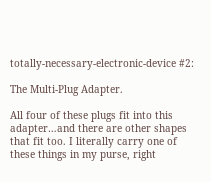totally-necessary-electronic-device #2:

The Multi-Plug Adapter.

All four of these plugs fit into this adapter…and there are other shapes that fit too. I literally carry one of these things in my purse, right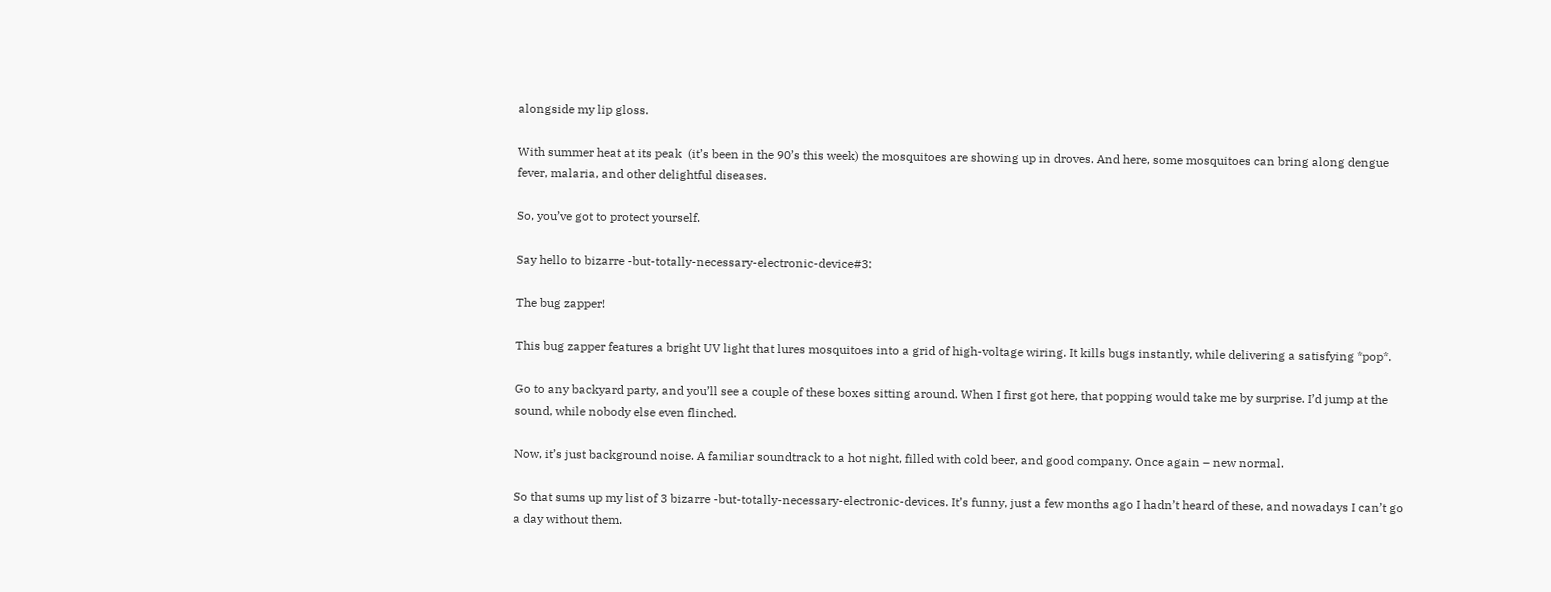alongside my lip gloss.

With summer heat at its peak  (it’s been in the 90’s this week) the mosquitoes are showing up in droves. And here, some mosquitoes can bring along dengue fever, malaria, and other delightful diseases.

So, you’ve got to protect yourself.

Say hello to bizarre -but-totally-necessary-electronic-device#3:

The bug zapper!

This bug zapper features a bright UV light that lures mosquitoes into a grid of high-voltage wiring. It kills bugs instantly, while delivering a satisfying *pop*.

Go to any backyard party, and you’ll see a couple of these boxes sitting around. When I first got here, that popping would take me by surprise. I’d jump at the sound, while nobody else even flinched.

Now, it’s just background noise. A familiar soundtrack to a hot night, filled with cold beer, and good company. Once again – new normal.

So that sums up my list of 3 bizarre -but-totally-necessary-electronic-devices. It’s funny, just a few months ago I hadn’t heard of these, and nowadays I can’t go a day without them.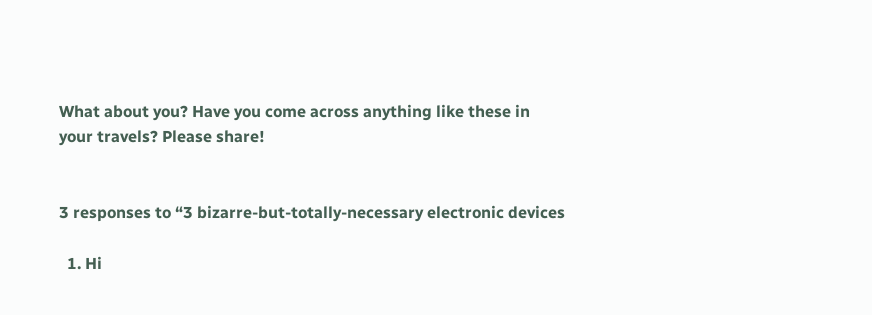What about you? Have you come across anything like these in your travels? Please share!


3 responses to “3 bizarre-but-totally-necessary electronic devices

  1. Hi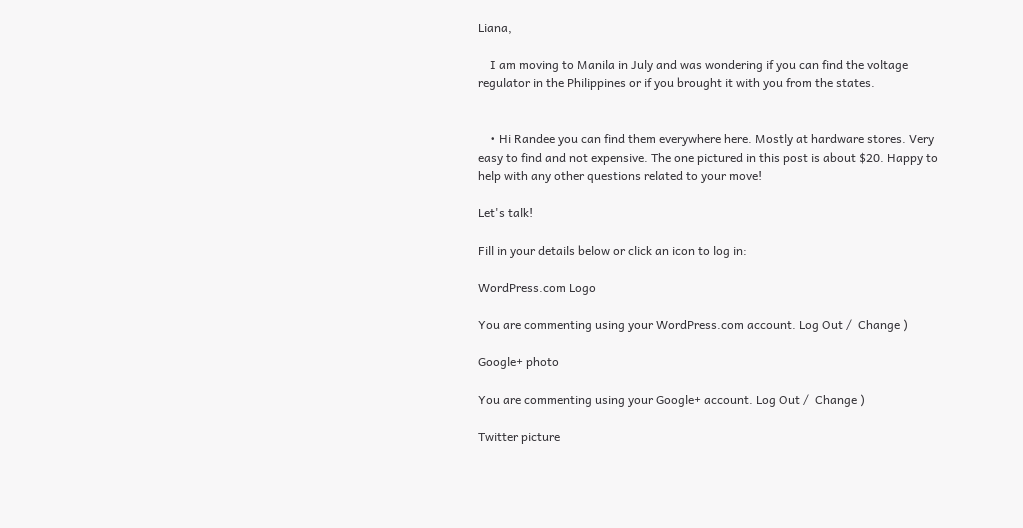Liana,

    I am moving to Manila in July and was wondering if you can find the voltage regulator in the Philippines or if you brought it with you from the states.


    • Hi Randee you can find them everywhere here. Mostly at hardware stores. Very easy to find and not expensive. The one pictured in this post is about $20. Happy to help with any other questions related to your move!

Let's talk!

Fill in your details below or click an icon to log in:

WordPress.com Logo

You are commenting using your WordPress.com account. Log Out /  Change )

Google+ photo

You are commenting using your Google+ account. Log Out /  Change )

Twitter picture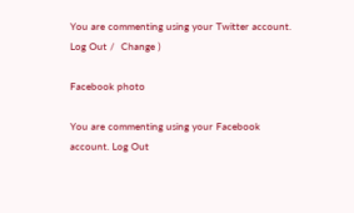You are commenting using your Twitter account. Log Out /  Change )

Facebook photo

You are commenting using your Facebook account. Log Out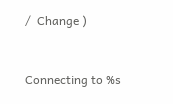/  Change )


Connecting to %s